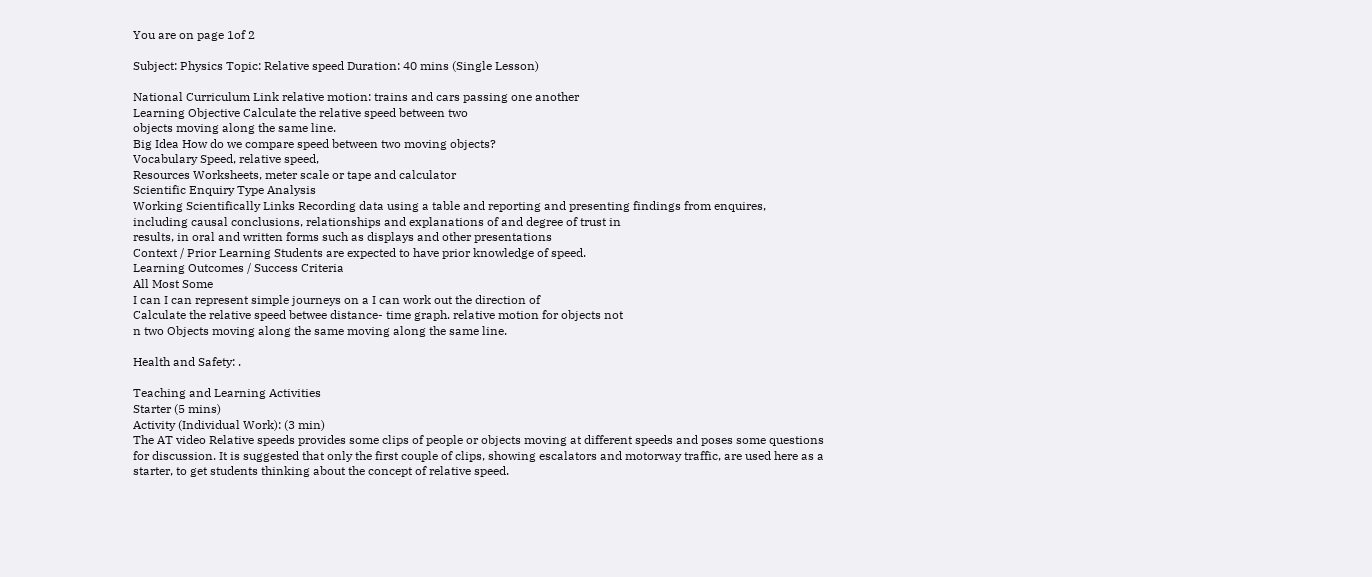You are on page 1of 2

Subject: Physics Topic: Relative speed Duration: 40 mins (Single Lesson)

National Curriculum Link relative motion: trains and cars passing one another
Learning Objective Calculate the relative speed between two
objects moving along the same line.
Big Idea How do we compare speed between two moving objects?
Vocabulary Speed, relative speed,
Resources Worksheets, meter scale or tape and calculator
Scientific Enquiry Type Analysis
Working Scientifically Links Recording data using a table and reporting and presenting findings from enquires,
including causal conclusions, relationships and explanations of and degree of trust in
results, in oral and written forms such as displays and other presentations
Context / Prior Learning Students are expected to have prior knowledge of speed.
Learning Outcomes / Success Criteria
All Most Some
I can I can represent simple journeys on a I can work out the direction of
Calculate the relative speed betwee distance- time graph. relative motion for objects not
n two Objects moving along the same moving along the same line.

Health and Safety: .

Teaching and Learning Activities
Starter (5 mins)
Activity (Individual Work): (3 min)
The AT video Relative speeds provides some clips of people or objects moving at different speeds and poses some questions
for discussion. It is suggested that only the first couple of clips, showing escalators and motorway traffic, are used here as a
starter, to get students thinking about the concept of relative speed.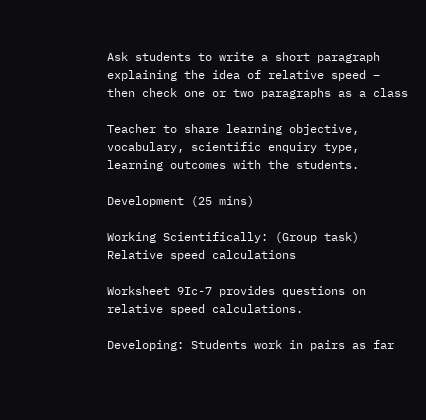Ask students to write a short paragraph explaining the idea of relative speed – then check one or two paragraphs as a class

Teacher to share learning objective, vocabulary, scientific enquiry type, learning outcomes with the students.

Development (25 mins)

Working Scientifically: (Group task)
Relative speed calculations

Worksheet 9Ic-7 provides questions on relative speed calculations.

Developing: Students work in pairs as far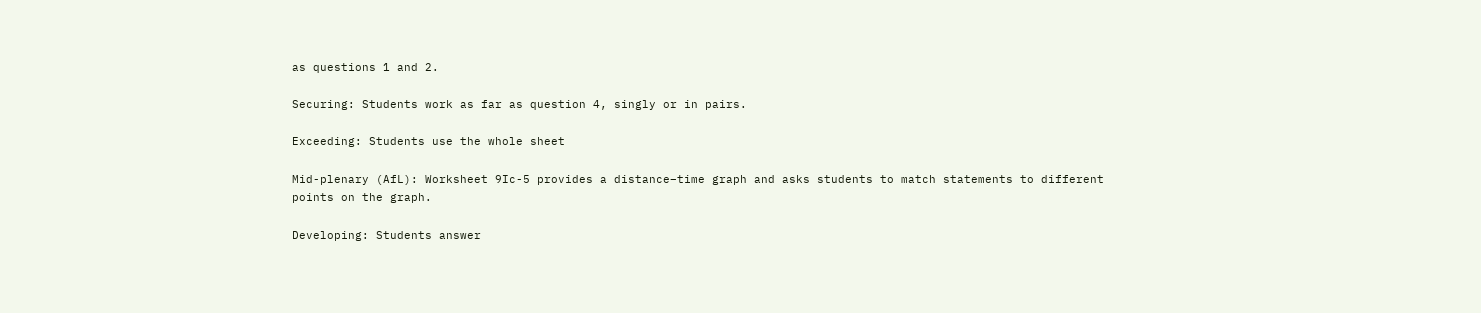as questions 1 and 2.

Securing: Students work as far as question 4, singly or in pairs.

Exceeding: Students use the whole sheet

Mid-plenary (AfL): Worksheet 9Ic-5 provides a distance–time graph and asks students to match statements to different
points on the graph.

Developing: Students answer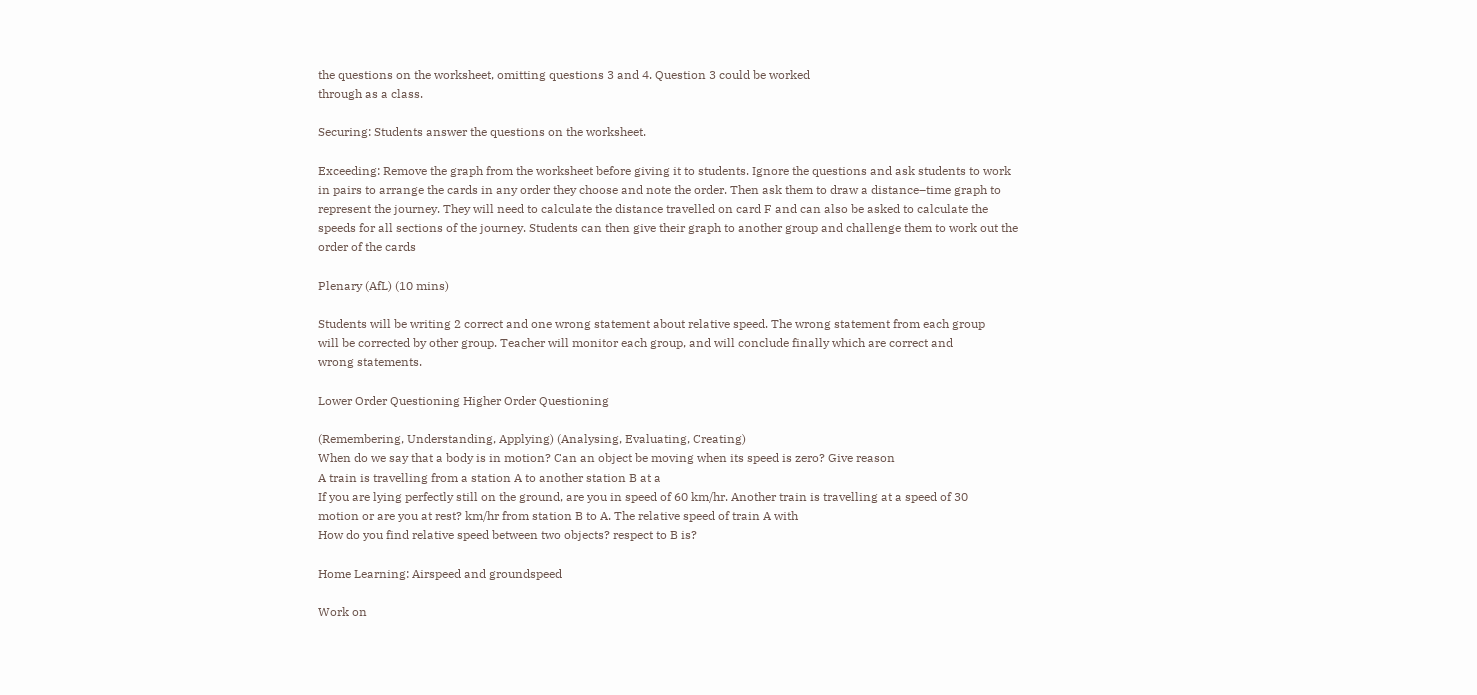the questions on the worksheet, omitting questions 3 and 4. Question 3 could be worked
through as a class.

Securing: Students answer the questions on the worksheet.

Exceeding: Remove the graph from the worksheet before giving it to students. Ignore the questions and ask students to work
in pairs to arrange the cards in any order they choose and note the order. Then ask them to draw a distance–time graph to
represent the journey. They will need to calculate the distance travelled on card F and can also be asked to calculate the
speeds for all sections of the journey. Students can then give their graph to another group and challenge them to work out the
order of the cards

Plenary (AfL) (10 mins)

Students will be writing 2 correct and one wrong statement about relative speed. The wrong statement from each group
will be corrected by other group. Teacher will monitor each group, and will conclude finally which are correct and
wrong statements.

Lower Order Questioning Higher Order Questioning

(Remembering, Understanding, Applying) (Analysing, Evaluating, Creating)
When do we say that a body is in motion? Can an object be moving when its speed is zero? Give reason
A train is travelling from a station A to another station B at a
If you are lying perfectly still on the ground, are you in speed of 60 km/hr. Another train is travelling at a speed of 30
motion or are you at rest? km/hr from station B to A. The relative speed of train A with
How do you find relative speed between two objects? respect to B is?

Home Learning: Airspeed and groundspeed

Work on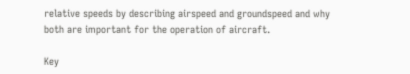relative speeds by describing airspeed and groundspeed and why both are important for the operation of aircraft.

Key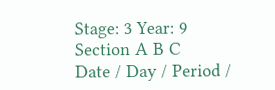Stage: 3 Year: 9
Section A B C
Date / Day / Period /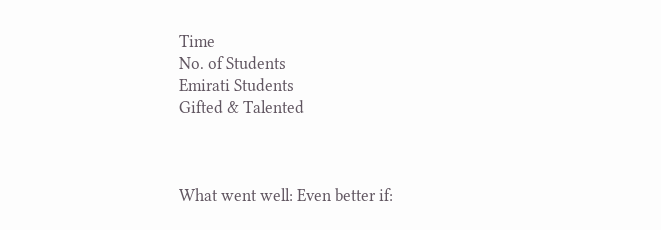Time
No. of Students
Emirati Students
Gifted & Talented



What went well: Even better if: